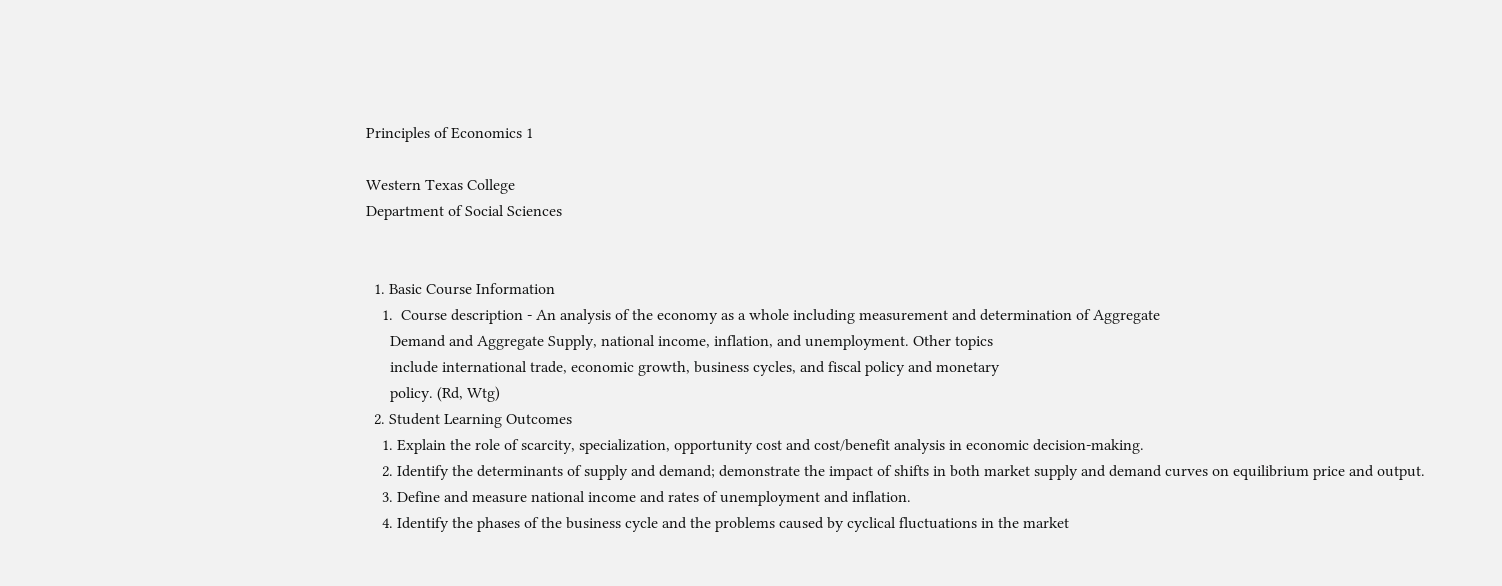Principles of Economics 1

Western Texas College
Department of Social Sciences


  1. Basic Course Information
    1.  Course description - An analysis of the economy as a whole including measurement and determination of Aggregate
      Demand and Aggregate Supply, national income, inflation, and unemployment. Other topics
      include international trade, economic growth, business cycles, and fiscal policy and monetary
      policy. (Rd, Wtg)
  2. Student Learning Outcomes
    1. Explain the role of scarcity, specialization, opportunity cost and cost/benefit analysis in economic decision-making.
    2. Identify the determinants of supply and demand; demonstrate the impact of shifts in both market supply and demand curves on equilibrium price and output.
    3. Define and measure national income and rates of unemployment and inflation.
    4. Identify the phases of the business cycle and the problems caused by cyclical fluctuations in the market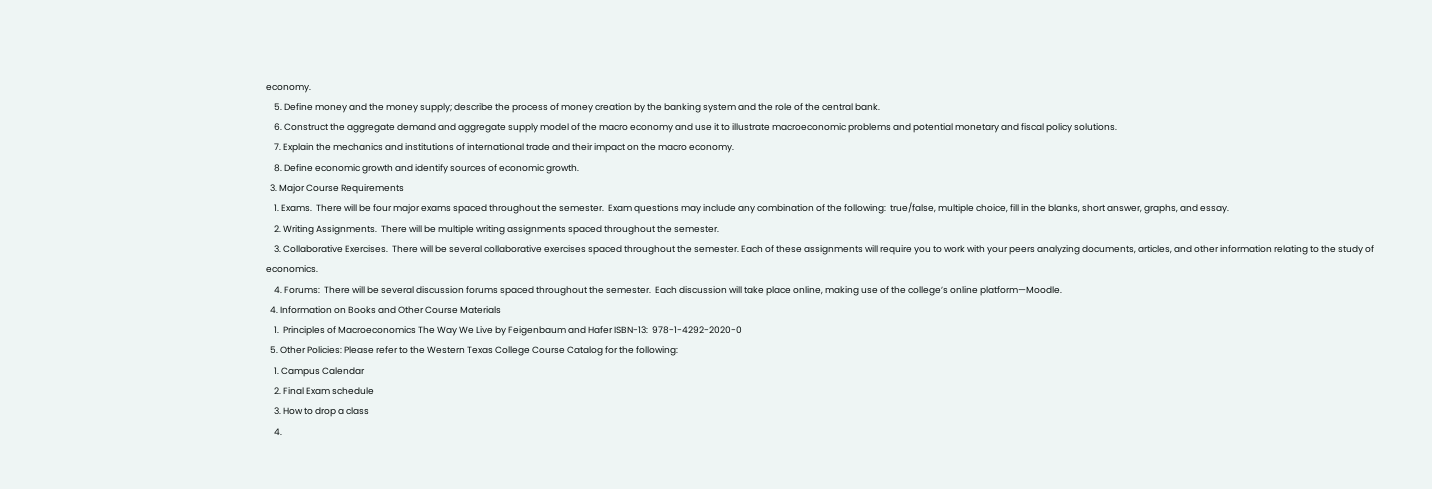economy.
    5. Define money and the money supply; describe the process of money creation by the banking system and the role of the central bank.
    6. Construct the aggregate demand and aggregate supply model of the macro economy and use it to illustrate macroeconomic problems and potential monetary and fiscal policy solutions.
    7. Explain the mechanics and institutions of international trade and their impact on the macro economy.
    8. Define economic growth and identify sources of economic growth.
  3. Major Course Requirements
    1. Exams.  There will be four major exams spaced throughout the semester.  Exam questions may include any combination of the following:  true/false, multiple choice, fill in the blanks, short answer, graphs, and essay.
    2. Writing Assignments.  There will be multiple writing assignments spaced throughout the semester.
    3. Collaborative Exercises.  There will be several collaborative exercises spaced throughout the semester. Each of these assignments will require you to work with your peers analyzing documents, articles, and other information relating to the study of economics.
    4. Forums:  There will be several discussion forums spaced throughout the semester.  Each discussion will take place online, making use of the college’s online platform—Moodle.
  4. Information on Books and Other Course Materials
    1.  Principles of Macroeconomics The Way We Live by Feigenbaum and Hafer ISBN-13:  978-1-4292-2020-0
  5. Other Policies: Please refer to the Western Texas College Course Catalog for the following:
    1. Campus Calendar
    2. Final Exam schedule
    3. How to drop a class
    4.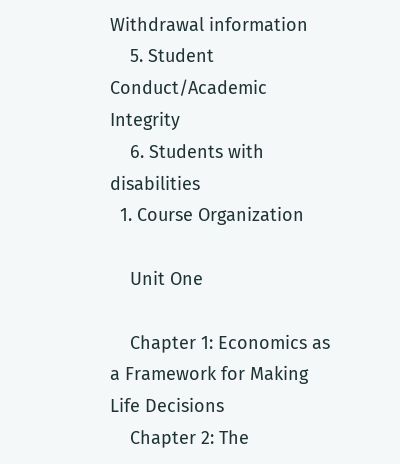Withdrawal information
    5. Student Conduct/Academic Integrity
    6. Students with disabilities
  1. Course Organization

    Unit One

    Chapter 1: Economics as a Framework for Making Life Decisions
    Chapter 2: The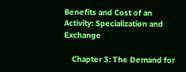Benefits and Cost of an Activity: Specialization and Exchange

    Chapter 3: The Demand for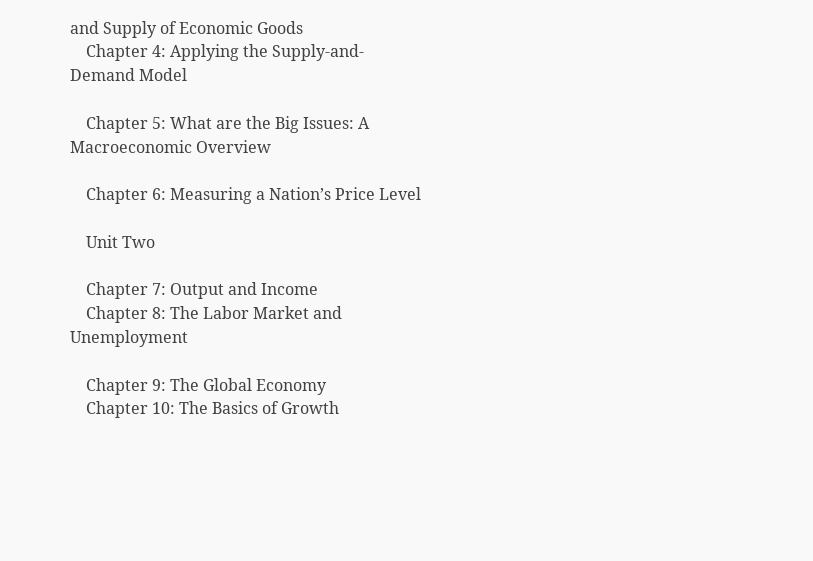and Supply of Economic Goods
    Chapter 4: Applying the Supply-and-Demand Model

    Chapter 5: What are the Big Issues: A Macroeconomic Overview

    Chapter 6: Measuring a Nation’s Price Level

    Unit Two

    Chapter 7: Output and Income
    Chapter 8: The Labor Market and Unemployment

    Chapter 9: The Global Economy
    Chapter 10: The Basics of Growth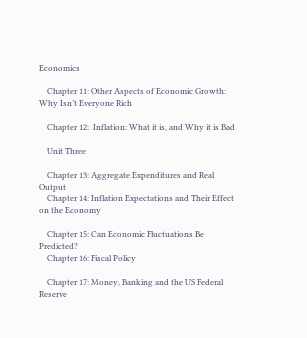Economics

    Chapter 11: Other Aspects of Economic Growth: Why Isn’t Everyone Rich

    Chapter 12:  Inflation: What it is, and Why it is Bad

    Unit Three

    Chapter 13: Aggregate Expenditures and Real Output
    Chapter 14: Inflation Expectations and Their Effect on the Economy

    Chapter 15: Can Economic Fluctuations Be Predicted?
    Chapter 16: Fiscal Policy

    Chapter 17: Money, Banking and the US Federal Reserve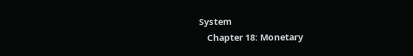System
    Chapter 18: Monetary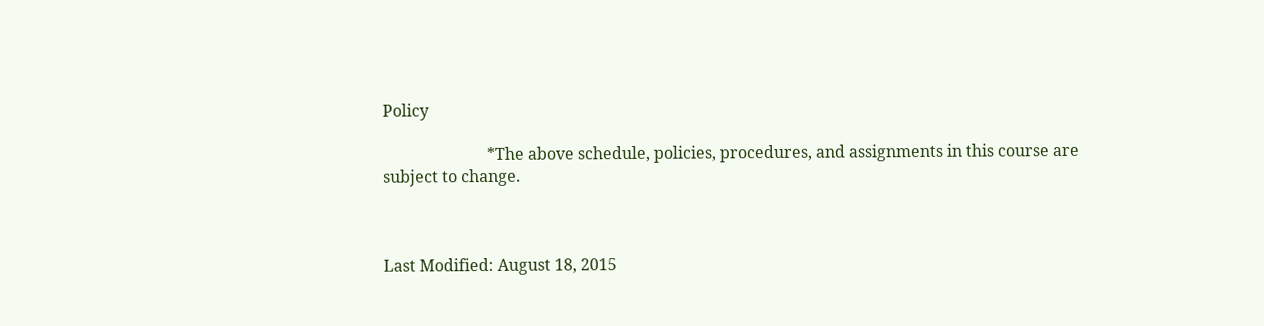Policy

                          *The above schedule, policies, procedures, and assignments in this course are subject to change.



Last Modified: August 18, 2015